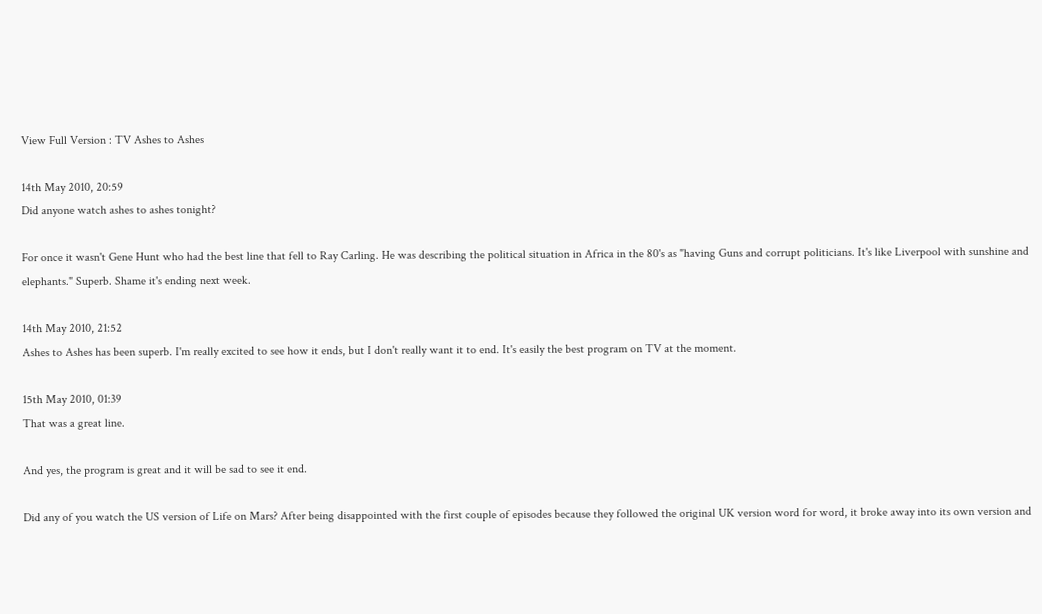View Full Version : TV Ashes to Ashes

14th May 2010, 20:59
Did anyone watch ashes to ashes tonight?

For once it wasn't Gene Hunt who had the best line that fell to Ray Carling. He was describing the political situation in Africa in the 80's as "having Guns and corrupt politicians. It's like Liverpool with sunshine and elephants." Superb. Shame it's ending next week.

14th May 2010, 21:52
Ashes to Ashes has been superb. I'm really excited to see how it ends, but I don't really want it to end. It's easily the best program on TV at the moment.

15th May 2010, 01:39
That was a great line.

And yes, the program is great and it will be sad to see it end.

Did any of you watch the US version of Life on Mars? After being disappointed with the first couple of episodes because they followed the original UK version word for word, it broke away into its own version and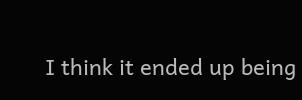I think it ended up being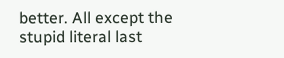better. All except the stupid literal last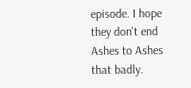episode. I hope they don't end Ashes to Ashes that badly.